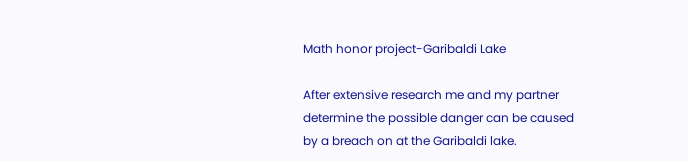Math honor project-Garibaldi Lake

After extensive research me and my partner determine the possible danger can be caused by a breach on at the Garibaldi lake.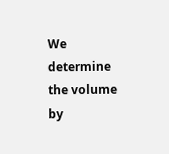We determine the volume by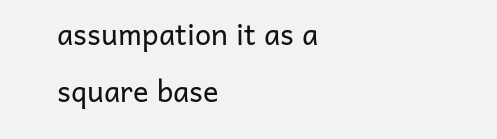assumpation it as a square base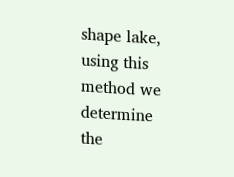shape lake, using this method we determine the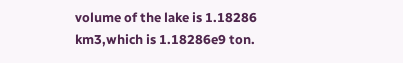volume of the lake is 1.18286 km3,which is 1.18286e9 ton.